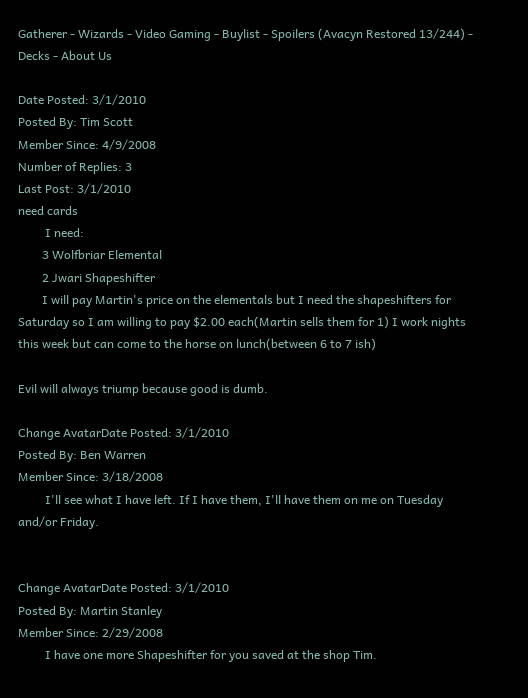Gatherer - Wizards - Video Gaming - Buylist - Spoilers (Avacyn Restored 13/244) - Decks - About Us

Date Posted: 3/1/2010
Posted By: Tim Scott
Member Since: 4/9/2008
Number of Replies: 3
Last Post: 3/1/2010
need cards
         I need:
        3 Wolfbriar Elemental
        2 Jwari Shapeshifter
        I will pay Martin's price on the elementals but I need the shapeshifters for Saturday so I am willing to pay $2.00 each(Martin sells them for 1) I work nights this week but can come to the horse on lunch(between 6 to 7 ish)

Evil will always triump because good is dumb.

Change AvatarDate Posted: 3/1/2010
Posted By: Ben Warren
Member Since: 3/18/2008
         I'll see what I have left. If I have them, I'll have them on me on Tuesday and/or Friday.


Change AvatarDate Posted: 3/1/2010
Posted By: Martin Stanley
Member Since: 2/29/2008
         I have one more Shapeshifter for you saved at the shop Tim.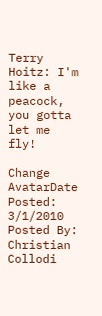Terry Hoitz: I'm like a peacock, you gotta let me fly!

Change AvatarDate Posted: 3/1/2010
Posted By: Christian Collodi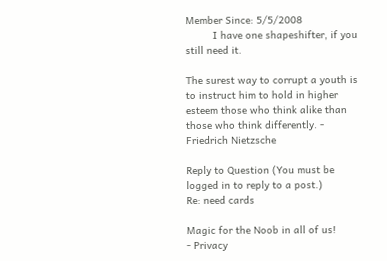Member Since: 5/5/2008
         I have one shapeshifter, if you still need it.

The surest way to corrupt a youth is to instruct him to hold in higher esteem those who think alike than those who think differently. - Friedrich Nietzsche

Reply to Question (You must be logged in to reply to a post.)
Re: need cards

Magic for the Noob in all of us!
- Privacy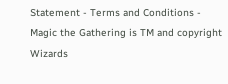Statement - Terms and Conditions -
Magic the Gathering is TM and copyright Wizards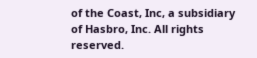of the Coast, Inc, a subsidiary of Hasbro, Inc. All rights reserved.